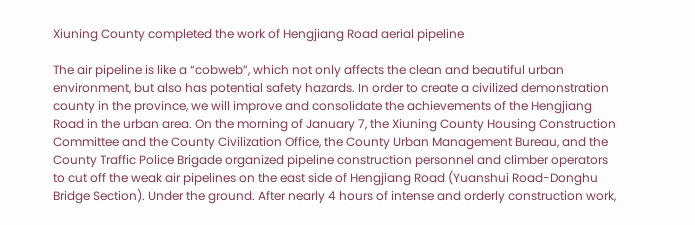Xiuning County completed the work of Hengjiang Road aerial pipeline

The air pipeline is like a “cobweb”, which not only affects the clean and beautiful urban environment, but also has potential safety hazards. In order to create a civilized demonstration county in the province, we will improve and consolidate the achievements of the Hengjiang Road in the urban area. On the morning of January 7, the Xiuning County Housing Construction Committee and the County Civilization Office, the County Urban Management Bureau, and the County Traffic Police Brigade organized pipeline construction personnel and climber operators to cut off the weak air pipelines on the east side of Hengjiang Road (Yuanshui Road-Donghu Bridge Section). Under the ground. After nearly 4 hours of intense and orderly construction work,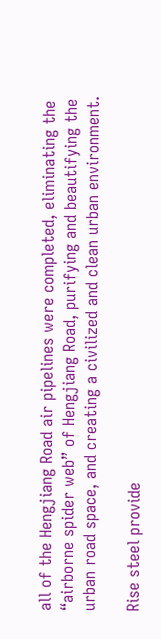all of the Hengjiang Road air pipelines were completed, eliminating the “airborne spider web” of Hengjiang Road, purifying and beautifying the urban road space, and creating a civilized and clean urban environment.

Rise steel provide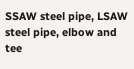SSAW steel pipe, LSAW steel pipe, elbow and tee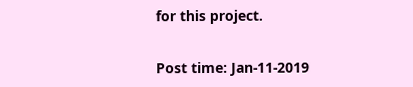for this project.


Post time: Jan-11-2019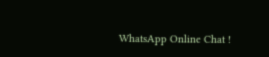WhatsApp Online Chat !